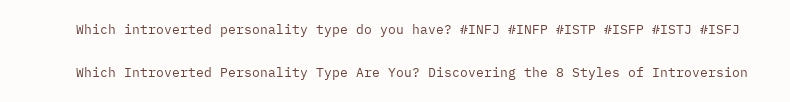Which introverted personality type do you have? #INFJ #INFP #ISTP #ISFP #ISTJ #ISFJ

Which Introverted Personality Type Are You? Discovering the 8 Styles of Introversion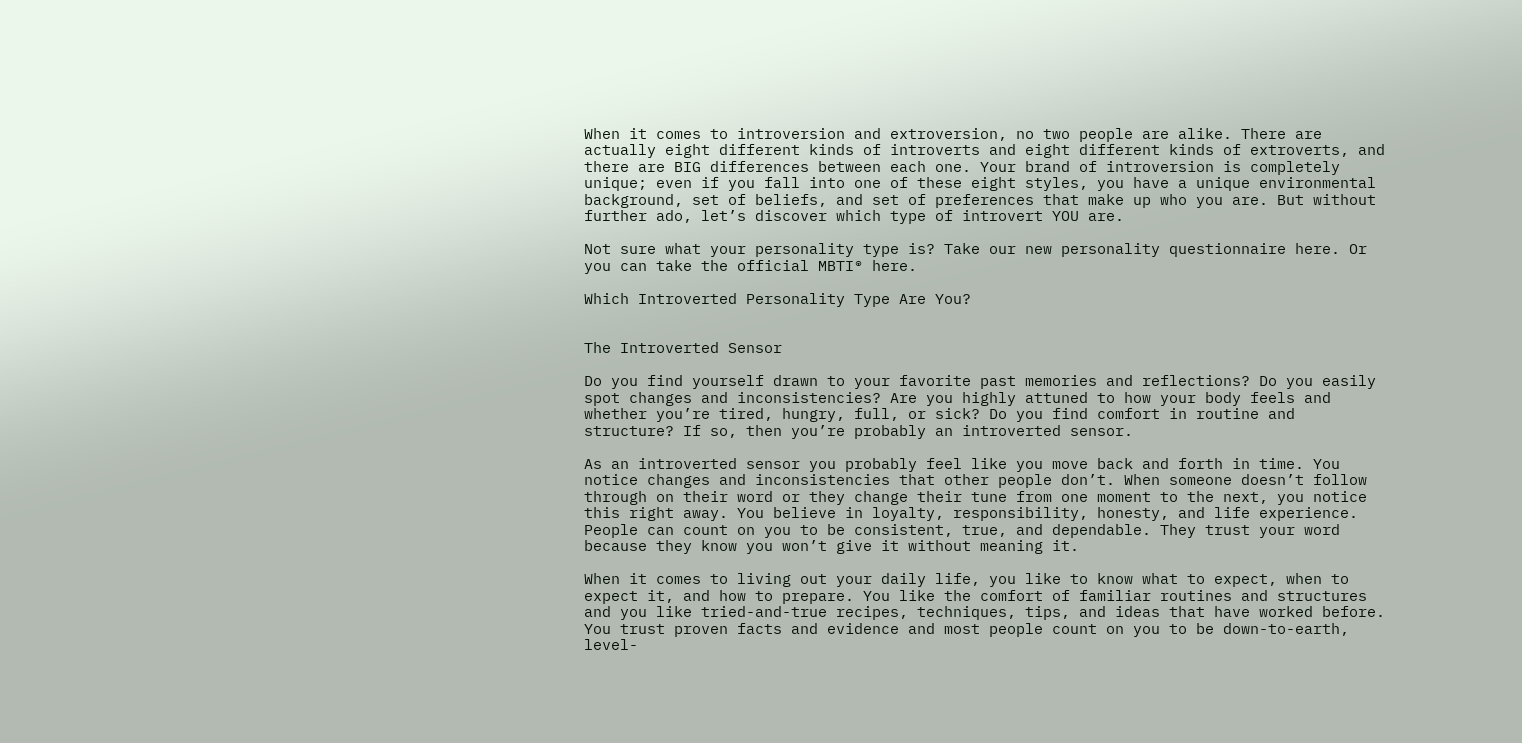When it comes to introversion and extroversion, no two people are alike. There are actually eight different kinds of introverts and eight different kinds of extroverts, and there are BIG differences between each one. Your brand of introversion is completely unique; even if you fall into one of these eight styles, you have a unique environmental background, set of beliefs, and set of preferences that make up who you are. But without further ado, let’s discover which type of introvert YOU are.

Not sure what your personality type is? Take our new personality questionnaire here. Or you can take the official MBTI® here.

Which Introverted Personality Type Are You?


The Introverted Sensor

Do you find yourself drawn to your favorite past memories and reflections? Do you easily spot changes and inconsistencies? Are you highly attuned to how your body feels and whether you’re tired, hungry, full, or sick? Do you find comfort in routine and structure? If so, then you’re probably an introverted sensor.

As an introverted sensor you probably feel like you move back and forth in time. You notice changes and inconsistencies that other people don’t. When someone doesn’t follow through on their word or they change their tune from one moment to the next, you notice this right away. You believe in loyalty, responsibility, honesty, and life experience. People can count on you to be consistent, true, and dependable. They trust your word because they know you won’t give it without meaning it.

When it comes to living out your daily life, you like to know what to expect, when to expect it, and how to prepare. You like the comfort of familiar routines and structures and you like tried-and-true recipes, techniques, tips, and ideas that have worked before. You trust proven facts and evidence and most people count on you to be down-to-earth, level-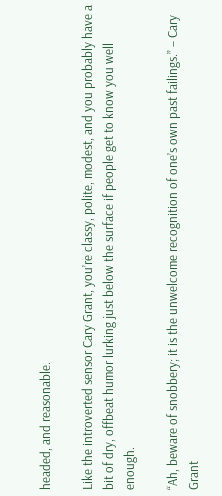headed, and reasonable.

Like the introverted sensor Cary Grant, you’re classy, polite, modest, and you probably have a bit of dry, offbeat humor lurking just below the surface if people get to know you well enough.

“Ah, beware of snobbery; it is the unwelcome recognition of one’s own past failings.” – Cary Grant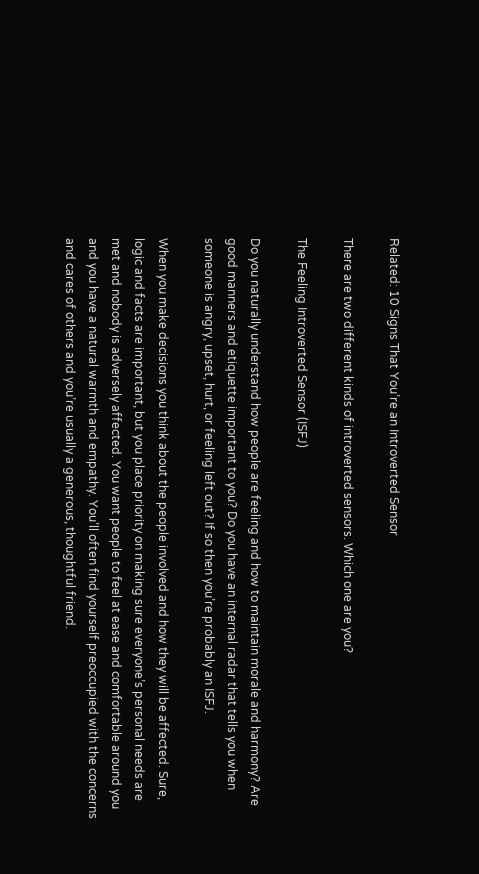Related: 10 Signs That You’re an Introverted Sensor

There are two different kinds of introverted sensors. Which one are you?

The Feeling Introverted Sensor (ISFJ)

Do you naturally understand how people are feeling and how to maintain morale and harmony? Are good manners and etiquette important to you? Do you have an internal radar that tells you when someone is angry, upset, hurt, or feeling left out? If so then you’re probably an ISFJ.

When you make decisions you think about the people involved and how they will be affected. Sure, logic and facts are important, but you place priority on making sure everyone’s personal needs are met and nobody is adversely affected. You want people to feel at ease and comfortable around you and you have a natural warmth and empathy. You’ll often find yourself preoccupied with the concerns and cares of others and you’re usually a generous, thoughtful friend.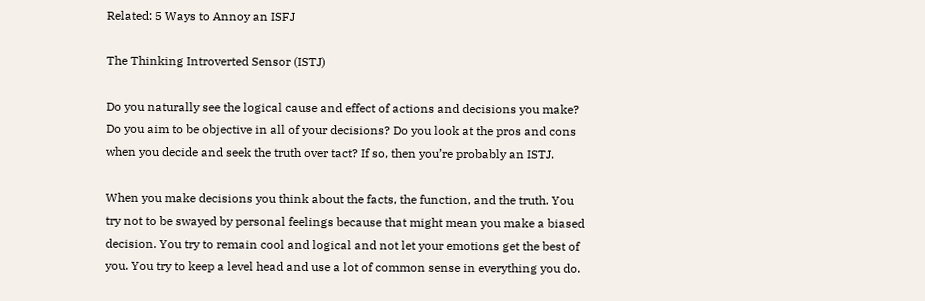Related: 5 Ways to Annoy an ISFJ

The Thinking Introverted Sensor (ISTJ)

Do you naturally see the logical cause and effect of actions and decisions you make? Do you aim to be objective in all of your decisions? Do you look at the pros and cons when you decide and seek the truth over tact? If so, then you’re probably an ISTJ.

When you make decisions you think about the facts, the function, and the truth. You try not to be swayed by personal feelings because that might mean you make a biased decision. You try to remain cool and logical and not let your emotions get the best of you. You try to keep a level head and use a lot of common sense in everything you do.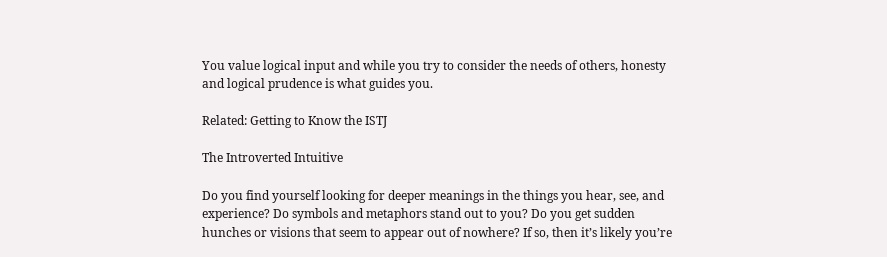You value logical input and while you try to consider the needs of others, honesty and logical prudence is what guides you.

Related: Getting to Know the ISTJ

The Introverted Intuitive

Do you find yourself looking for deeper meanings in the things you hear, see, and experience? Do symbols and metaphors stand out to you? Do you get sudden hunches or visions that seem to appear out of nowhere? If so, then it’s likely you’re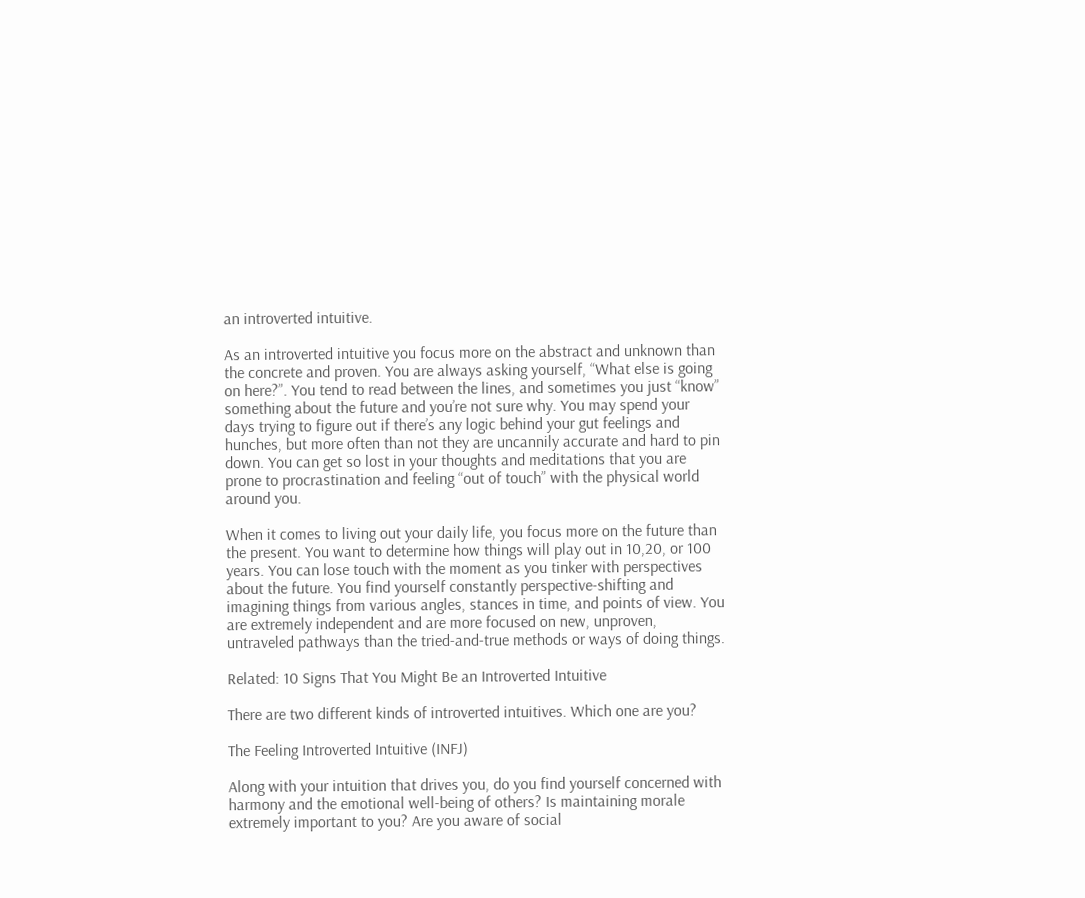an introverted intuitive.

As an introverted intuitive you focus more on the abstract and unknown than the concrete and proven. You are always asking yourself, “What else is going on here?”. You tend to read between the lines, and sometimes you just “know” something about the future and you’re not sure why. You may spend your days trying to figure out if there’s any logic behind your gut feelings and hunches, but more often than not they are uncannily accurate and hard to pin down. You can get so lost in your thoughts and meditations that you are prone to procrastination and feeling “out of touch” with the physical world around you.

When it comes to living out your daily life, you focus more on the future than the present. You want to determine how things will play out in 10,20, or 100 years. You can lose touch with the moment as you tinker with perspectives about the future. You find yourself constantly perspective-shifting and imagining things from various angles, stances in time, and points of view. You are extremely independent and are more focused on new, unproven, untraveled pathways than the tried-and-true methods or ways of doing things.

Related: 10 Signs That You Might Be an Introverted Intuitive

There are two different kinds of introverted intuitives. Which one are you?

The Feeling Introverted Intuitive (INFJ)

Along with your intuition that drives you, do you find yourself concerned with harmony and the emotional well-being of others? Is maintaining morale extremely important to you? Are you aware of social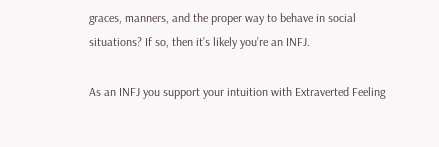graces, manners, and the proper way to behave in social situations? If so, then it’s likely you’re an INFJ.

As an INFJ you support your intuition with Extraverted Feeling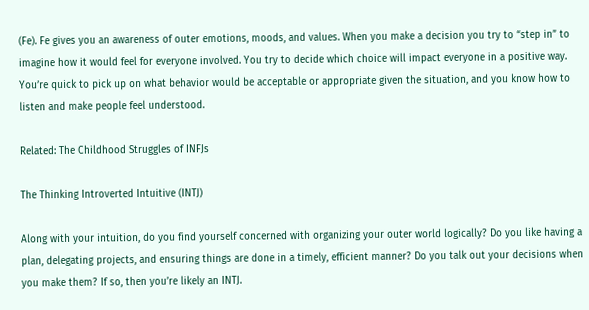(Fe). Fe gives you an awareness of outer emotions, moods, and values. When you make a decision you try to “step in” to imagine how it would feel for everyone involved. You try to decide which choice will impact everyone in a positive way. You’re quick to pick up on what behavior would be acceptable or appropriate given the situation, and you know how to listen and make people feel understood.

Related: The Childhood Struggles of INFJs

The Thinking Introverted Intuitive (INTJ)

Along with your intuition, do you find yourself concerned with organizing your outer world logically? Do you like having a plan, delegating projects, and ensuring things are done in a timely, efficient manner? Do you talk out your decisions when you make them? If so, then you’re likely an INTJ.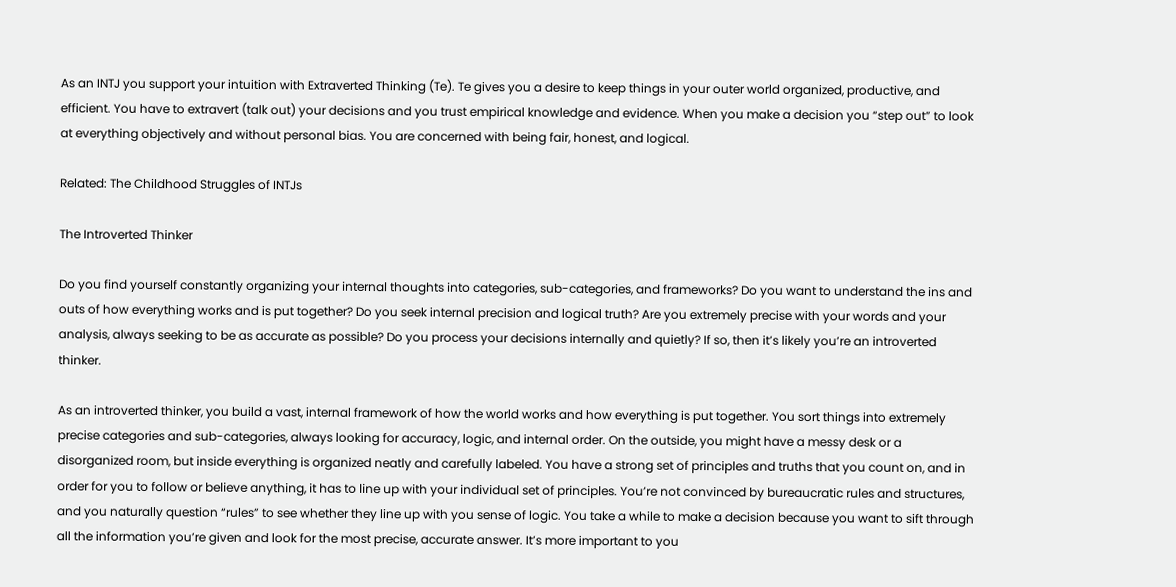As an INTJ you support your intuition with Extraverted Thinking (Te). Te gives you a desire to keep things in your outer world organized, productive, and efficient. You have to extravert (talk out) your decisions and you trust empirical knowledge and evidence. When you make a decision you “step out” to look at everything objectively and without personal bias. You are concerned with being fair, honest, and logical.

Related: The Childhood Struggles of INTJs

The Introverted Thinker

Do you find yourself constantly organizing your internal thoughts into categories, sub-categories, and frameworks? Do you want to understand the ins and outs of how everything works and is put together? Do you seek internal precision and logical truth? Are you extremely precise with your words and your analysis, always seeking to be as accurate as possible? Do you process your decisions internally and quietly? If so, then it’s likely you’re an introverted thinker.

As an introverted thinker, you build a vast, internal framework of how the world works and how everything is put together. You sort things into extremely precise categories and sub-categories, always looking for accuracy, logic, and internal order. On the outside, you might have a messy desk or a disorganized room, but inside everything is organized neatly and carefully labeled. You have a strong set of principles and truths that you count on, and in order for you to follow or believe anything, it has to line up with your individual set of principles. You’re not convinced by bureaucratic rules and structures, and you naturally question “rules” to see whether they line up with you sense of logic. You take a while to make a decision because you want to sift through all the information you’re given and look for the most precise, accurate answer. It’s more important to you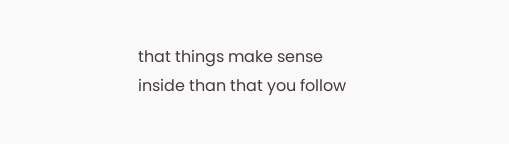that things make sense inside than that you follow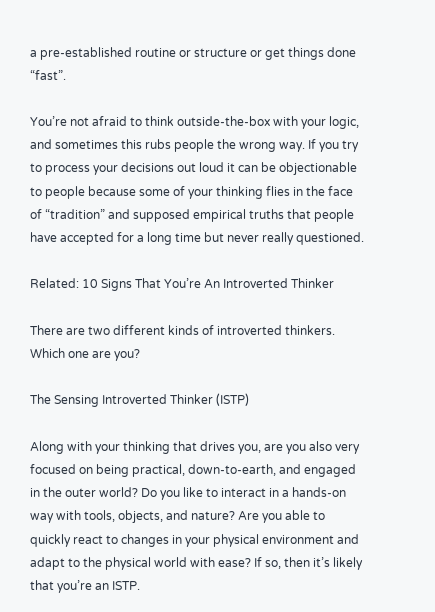a pre-established routine or structure or get things done “fast”.

You’re not afraid to think outside-the-box with your logic, and sometimes this rubs people the wrong way. If you try to process your decisions out loud it can be objectionable to people because some of your thinking flies in the face of “tradition” and supposed empirical truths that people have accepted for a long time but never really questioned.

Related: 10 Signs That You’re An Introverted Thinker

There are two different kinds of introverted thinkers. Which one are you?

The Sensing Introverted Thinker (ISTP)

Along with your thinking that drives you, are you also very focused on being practical, down-to-earth, and engaged in the outer world? Do you like to interact in a hands-on way with tools, objects, and nature? Are you able to quickly react to changes in your physical environment and adapt to the physical world with ease? If so, then it’s likely that you’re an ISTP.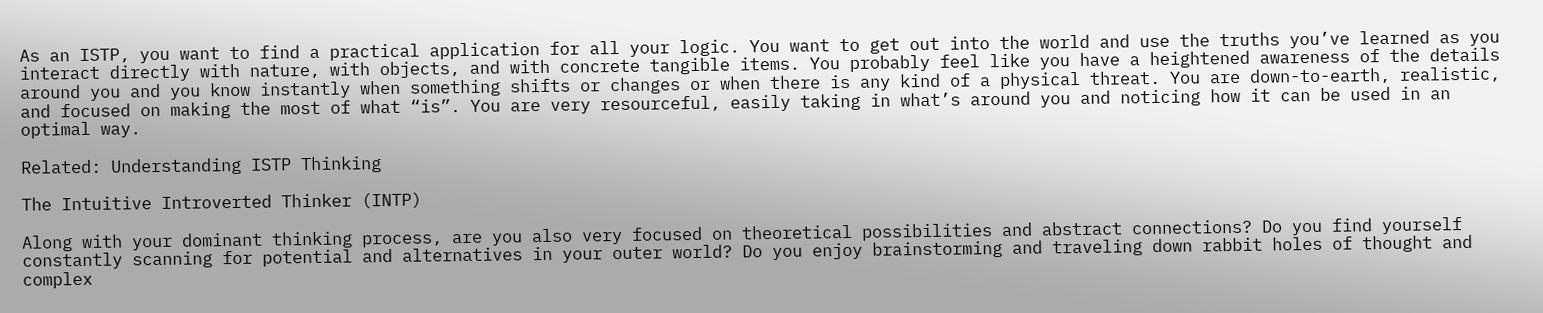As an ISTP, you want to find a practical application for all your logic. You want to get out into the world and use the truths you’ve learned as you interact directly with nature, with objects, and with concrete tangible items. You probably feel like you have a heightened awareness of the details around you and you know instantly when something shifts or changes or when there is any kind of a physical threat. You are down-to-earth, realistic, and focused on making the most of what “is”. You are very resourceful, easily taking in what’s around you and noticing how it can be used in an optimal way.

Related: Understanding ISTP Thinking

The Intuitive Introverted Thinker (INTP)

Along with your dominant thinking process, are you also very focused on theoretical possibilities and abstract connections? Do you find yourself constantly scanning for potential and alternatives in your outer world? Do you enjoy brainstorming and traveling down rabbit holes of thought and complex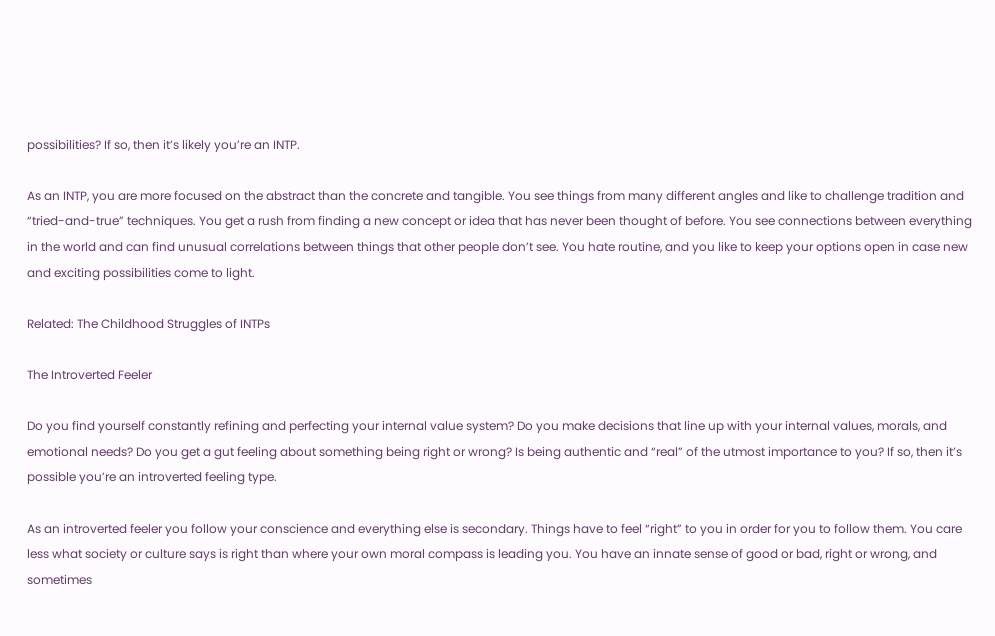possibilities? If so, then it’s likely you’re an INTP.

As an INTP, you are more focused on the abstract than the concrete and tangible. You see things from many different angles and like to challenge tradition and “tried-and-true” techniques. You get a rush from finding a new concept or idea that has never been thought of before. You see connections between everything in the world and can find unusual correlations between things that other people don’t see. You hate routine, and you like to keep your options open in case new and exciting possibilities come to light.

Related: The Childhood Struggles of INTPs

The Introverted Feeler

Do you find yourself constantly refining and perfecting your internal value system? Do you make decisions that line up with your internal values, morals, and emotional needs? Do you get a gut feeling about something being right or wrong? Is being authentic and “real” of the utmost importance to you? If so, then it’s possible you’re an introverted feeling type.

As an introverted feeler you follow your conscience and everything else is secondary. Things have to feel “right” to you in order for you to follow them. You care less what society or culture says is right than where your own moral compass is leading you. You have an innate sense of good or bad, right or wrong, and sometimes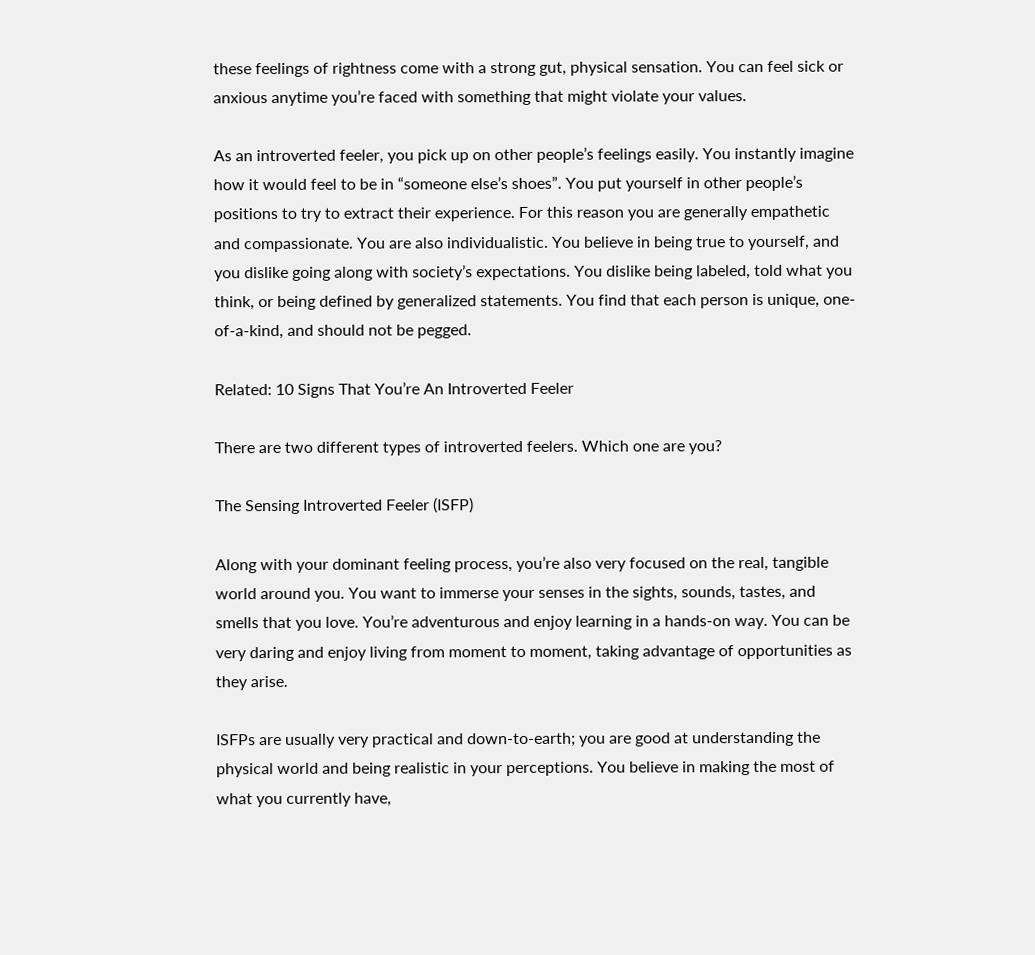these feelings of rightness come with a strong gut, physical sensation. You can feel sick or anxious anytime you’re faced with something that might violate your values.

As an introverted feeler, you pick up on other people’s feelings easily. You instantly imagine how it would feel to be in “someone else’s shoes”. You put yourself in other people’s positions to try to extract their experience. For this reason you are generally empathetic and compassionate. You are also individualistic. You believe in being true to yourself, and you dislike going along with society’s expectations. You dislike being labeled, told what you think, or being defined by generalized statements. You find that each person is unique, one-of-a-kind, and should not be pegged.

Related: 10 Signs That You’re An Introverted Feeler

There are two different types of introverted feelers. Which one are you?

The Sensing Introverted Feeler (ISFP)

Along with your dominant feeling process, you’re also very focused on the real, tangible world around you. You want to immerse your senses in the sights, sounds, tastes, and smells that you love. You’re adventurous and enjoy learning in a hands-on way. You can be very daring and enjoy living from moment to moment, taking advantage of opportunities as they arise.

ISFPs are usually very practical and down-to-earth; you are good at understanding the physical world and being realistic in your perceptions. You believe in making the most of what you currently have,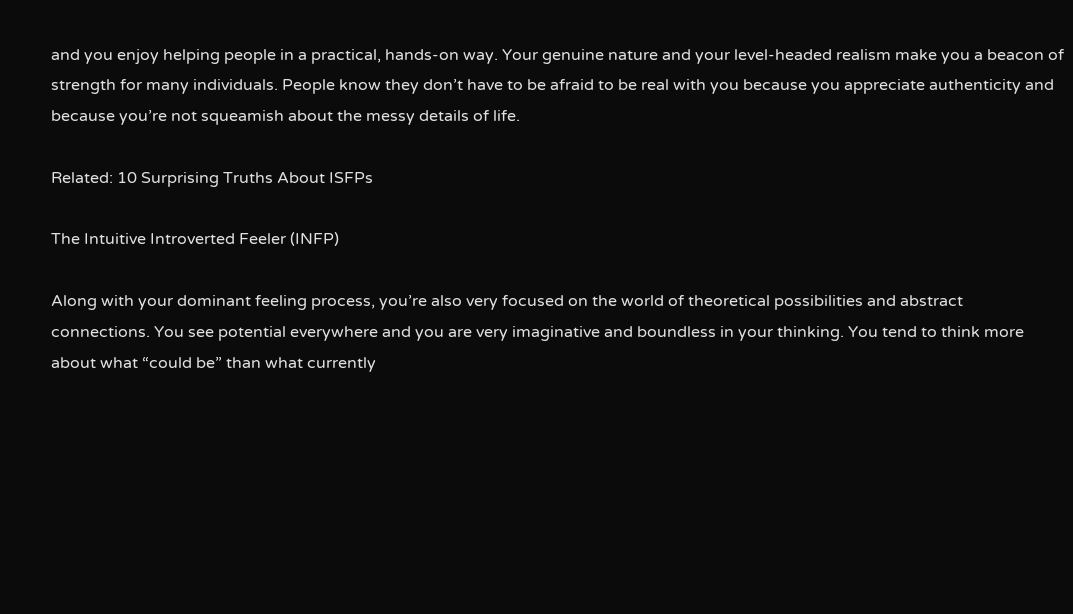and you enjoy helping people in a practical, hands-on way. Your genuine nature and your level-headed realism make you a beacon of strength for many individuals. People know they don’t have to be afraid to be real with you because you appreciate authenticity and because you’re not squeamish about the messy details of life.

Related: 10 Surprising Truths About ISFPs

The Intuitive Introverted Feeler (INFP)

Along with your dominant feeling process, you’re also very focused on the world of theoretical possibilities and abstract connections. You see potential everywhere and you are very imaginative and boundless in your thinking. You tend to think more about what “could be” than what currently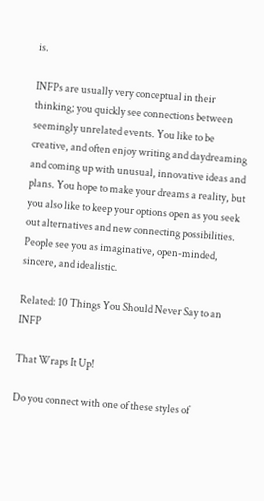is.

INFPs are usually very conceptual in their thinking; you quickly see connections between seemingly unrelated events. You like to be creative, and often enjoy writing and daydreaming and coming up with unusual, innovative ideas and plans. You hope to make your dreams a reality, but you also like to keep your options open as you seek out alternatives and new connecting possibilities. People see you as imaginative, open-minded, sincere, and idealistic.

Related: 10 Things You Should Never Say to an INFP

That Wraps It Up!

Do you connect with one of these styles of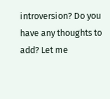introversion? Do you have any thoughts to add? Let me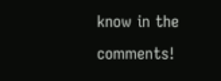know in the comments!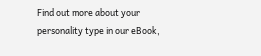Find out more about your personality type in our eBook,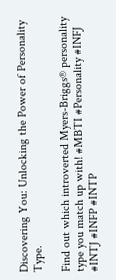Discovering You: Unlocking the Power of Personality Type.

Find out which introverted Myers-Briggs® personality type you match up with! #MBTI #Personality #INFJ #INTJ #INFP #INTP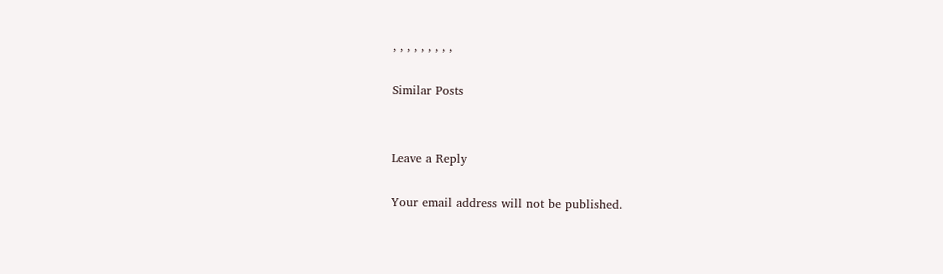, , , , , , , , ,

Similar Posts


Leave a Reply

Your email address will not be published.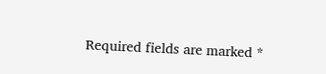Required fields are marked *